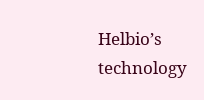Helbio’s technology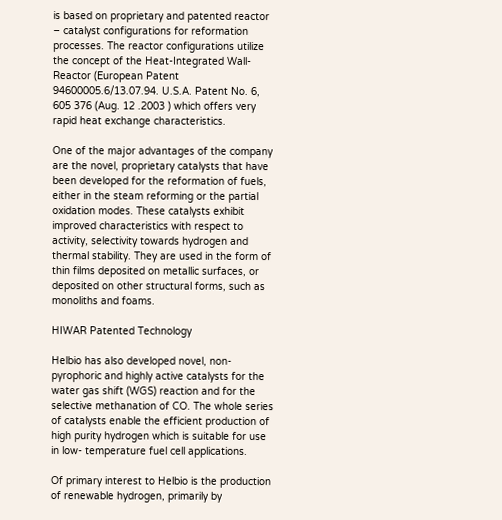is based on proprietary and patented reactor – catalyst configurations for reformation processes. The reactor configurations utilize the concept of the Heat-Integrated Wall-Reactor (European Patent 94600005.6/13.07.94. U.S.A. Patent No. 6, 605 376 (Aug. 12 .2003 ) which offers very rapid heat exchange characteristics.

One of the major advantages of the company are the novel, proprietary catalysts that have been developed for the reformation of fuels, either in the steam reforming or the partial oxidation modes. These catalysts exhibit improved characteristics with respect to activity, selectivity towards hydrogen and thermal stability. They are used in the form of thin films deposited on metallic surfaces, or deposited on other structural forms, such as monoliths and foams.

HIWAR Patented Technology

Helbio has also developed novel, non-pyrophoric and highly active catalysts for the water gas shift (WGS) reaction and for the selective methanation of CO. The whole series of catalysts enable the efficient production of high purity hydrogen which is suitable for use in low- temperature fuel cell applications.

Of primary interest to Helbio is the production of renewable hydrogen, primarily by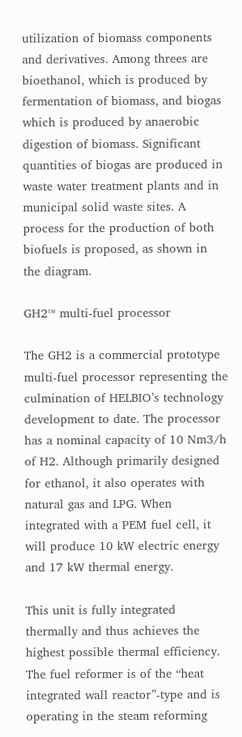utilization of biomass components and derivatives. Among threes are bioethanol, which is produced by fermentation of biomass, and biogas which is produced by anaerobic digestion of biomass. Significant quantities of biogas are produced in waste water treatment plants and in municipal solid waste sites. A process for the production of both biofuels is proposed, as shown in the diagram.

GH2™ multi-fuel processor

The GH2 is a commercial prototype multi-fuel processor representing the culmination of HELBIO’s technology development to date. The processor has a nominal capacity of 10 Nm3/h of H2. Although primarily designed for ethanol, it also operates with natural gas and LPG. When integrated with a PEM fuel cell, it will produce 10 kW electric energy and 17 kW thermal energy.

This unit is fully integrated thermally and thus achieves the highest possible thermal efficiency. The fuel reformer is of the “heat integrated wall reactor”-type and is operating in the steam reforming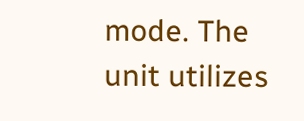mode. The unit utilizes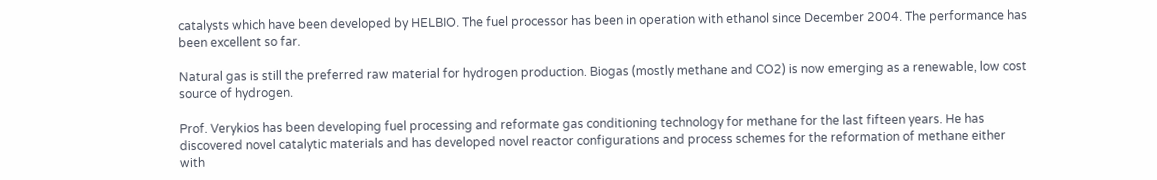catalysts which have been developed by HELBIO. The fuel processor has been in operation with ethanol since December 2004. The performance has been excellent so far.

Natural gas is still the preferred raw material for hydrogen production. Biogas (mostly methane and CO2) is now emerging as a renewable, low cost source of hydrogen.

Prof. Verykios has been developing fuel processing and reformate gas conditioning technology for methane for the last fifteen years. He has discovered novel catalytic materials and has developed novel reactor configurations and process schemes for the reformation of methane either with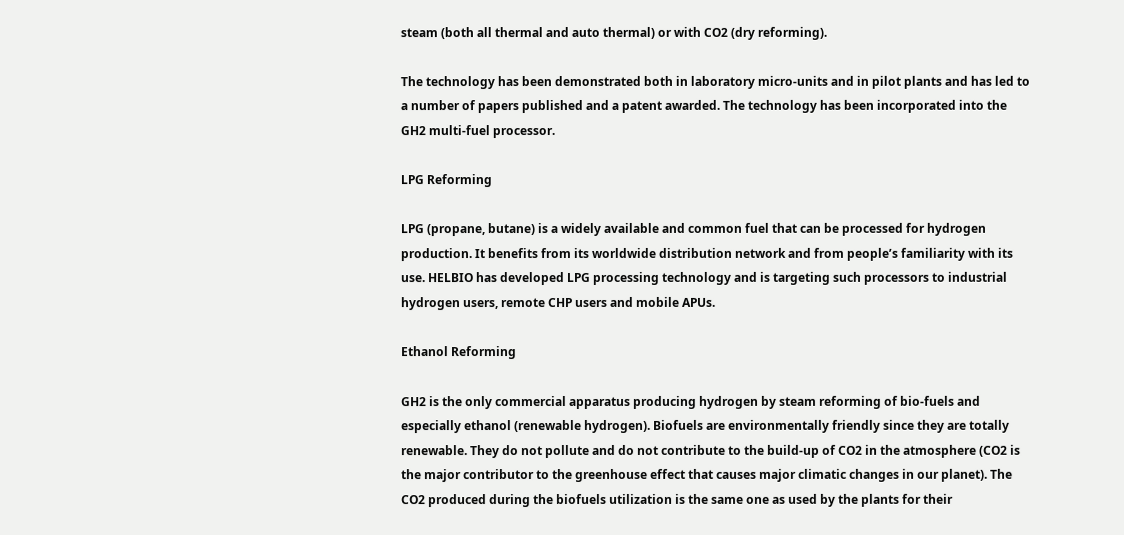steam (both all thermal and auto thermal) or with CO2 (dry reforming).

The technology has been demonstrated both in laboratory micro-units and in pilot plants and has led to a number of papers published and a patent awarded. The technology has been incorporated into the GH2 multi-fuel processor.

LPG Reforming

LPG (propane, butane) is a widely available and common fuel that can be processed for hydrogen production. It benefits from its worldwide distribution network and from people’s familiarity with its use. HELBIO has developed LPG processing technology and is targeting such processors to industrial hydrogen users, remote CHP users and mobile APUs.

Ethanol Reforming

GH2 is the only commercial apparatus producing hydrogen by steam reforming of bio-fuels and especially ethanol (renewable hydrogen). Biofuels are environmentally friendly since they are totally renewable. They do not pollute and do not contribute to the build-up of CO2 in the atmosphere (CO2 is the major contributor to the greenhouse effect that causes major climatic changes in our planet). The CO2 produced during the biofuels utilization is the same one as used by the plants for their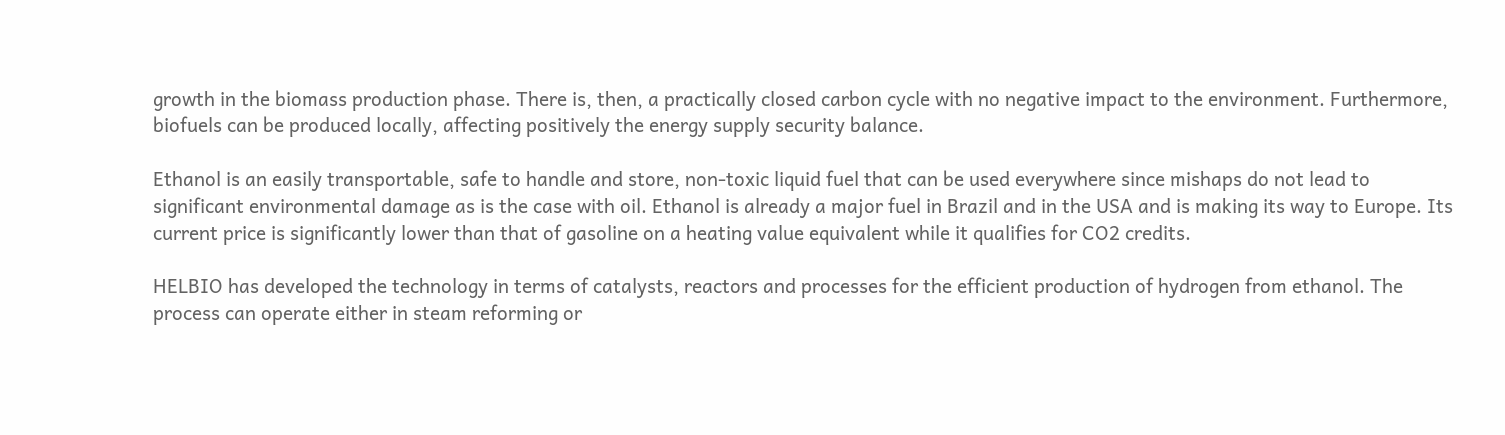growth in the biomass production phase. There is, then, a practically closed carbon cycle with no negative impact to the environment. Furthermore, biofuels can be produced locally, affecting positively the energy supply security balance.

Ethanol is an easily transportable, safe to handle and store, non-toxic liquid fuel that can be used everywhere since mishaps do not lead to significant environmental damage as is the case with oil. Ethanol is already a major fuel in Brazil and in the USA and is making its way to Europe. Its current price is significantly lower than that of gasoline on a heating value equivalent while it qualifies for CO2 credits.

HELBIO has developed the technology in terms of catalysts, reactors and processes for the efficient production of hydrogen from ethanol. The process can operate either in steam reforming or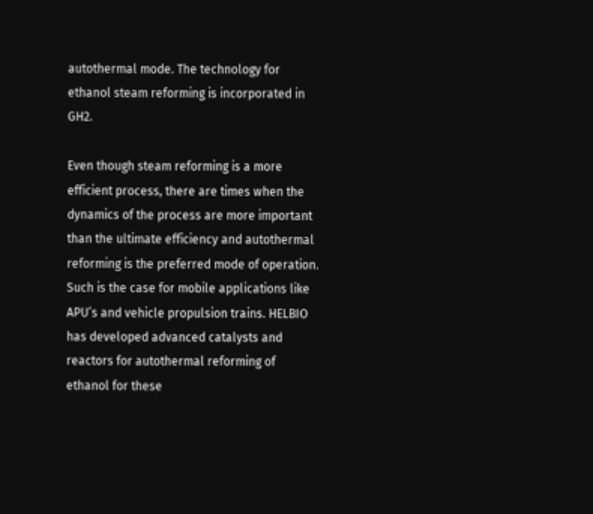autothermal mode. The technology for ethanol steam reforming is incorporated in GH2.

Even though steam reforming is a more efficient process, there are times when the dynamics of the process are more important than the ultimate efficiency and autothermal reforming is the preferred mode of operation. Such is the case for mobile applications like APU’s and vehicle propulsion trains. HELBIO has developed advanced catalysts and reactors for autothermal reforming of ethanol for these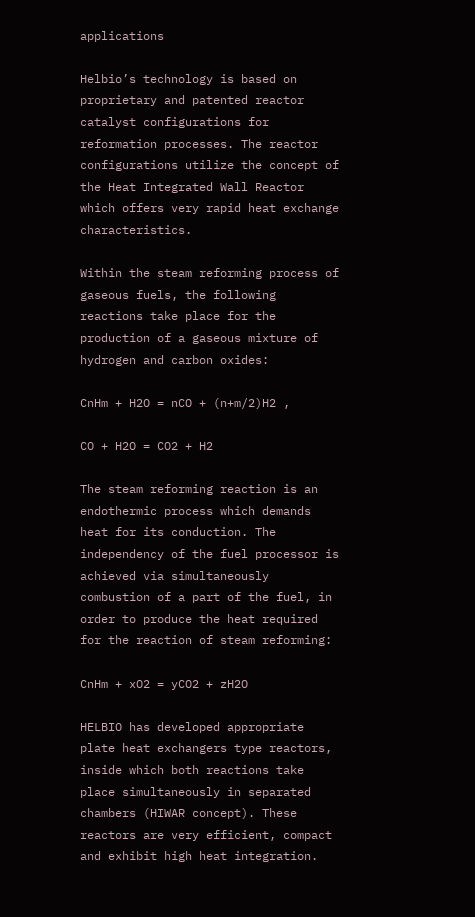applications

Helbio’s technology is based on proprietary and patented reactor catalyst configurations for reformation processes. The reactor configurations utilize the concept of the Heat Integrated Wall Reactor which offers very rapid heat exchange characteristics.

Within the steam reforming process of gaseous fuels, the following reactions take place for the production of a gaseous mixture of hydrogen and carbon oxides:

CnHm + H2O = nCO + (n+m/2)H2 ,

CO + H2O = CO2 + H2

The steam reforming reaction is an endothermic process which demands heat for its conduction. The independency of the fuel processor is achieved via simultaneously combustion of a part of the fuel, in order to produce the heat required for the reaction of steam reforming:

CnHm + xO2 = yCO2 + zH2O

HELBIO has developed appropriate plate heat exchangers type reactors, inside which both reactions take place simultaneously in separated chambers (HIWAR concept). These reactors are very efficient, compact and exhibit high heat integration.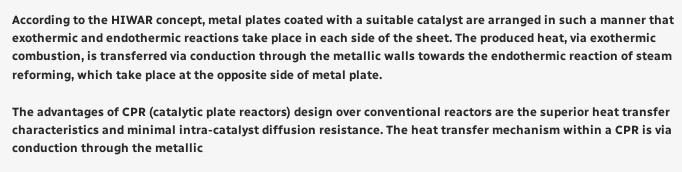According to the HIWAR concept, metal plates coated with a suitable catalyst are arranged in such a manner that exothermic and endothermic reactions take place in each side of the sheet. The produced heat, via exothermic combustion, is transferred via conduction through the metallic walls towards the endothermic reaction of steam reforming, which take place at the opposite side of metal plate.

The advantages of CPR (catalytic plate reactors) design over conventional reactors are the superior heat transfer characteristics and minimal intra-catalyst diffusion resistance. The heat transfer mechanism within a CPR is via conduction through the metallic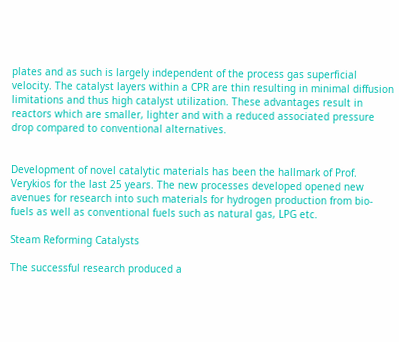plates and as such is largely independent of the process gas superficial velocity. The catalyst layers within a CPR are thin resulting in minimal diffusion limitations and thus high catalyst utilization. These advantages result in reactors which are smaller, lighter and with a reduced associated pressure drop compared to conventional alternatives.


Development of novel catalytic materials has been the hallmark of Prof. Verykios for the last 25 years. The new processes developed opened new avenues for research into such materials for hydrogen production from bio-fuels as well as conventional fuels such as natural gas, LPG etc.

Steam Reforming Catalysts

The successful research produced a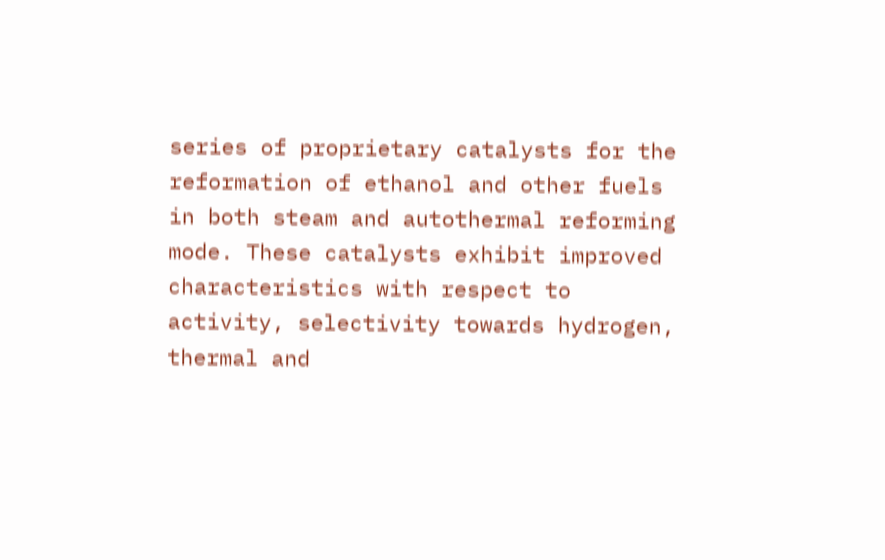series of proprietary catalysts for the reformation of ethanol and other fuels in both steam and autothermal reforming mode. These catalysts exhibit improved characteristics with respect to activity, selectivity towards hydrogen, thermal and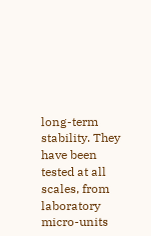long-term stability. They have been tested at all scales, from laboratory micro-units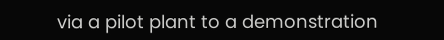via a pilot plant to a demonstration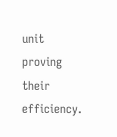unit proving their efficiency.